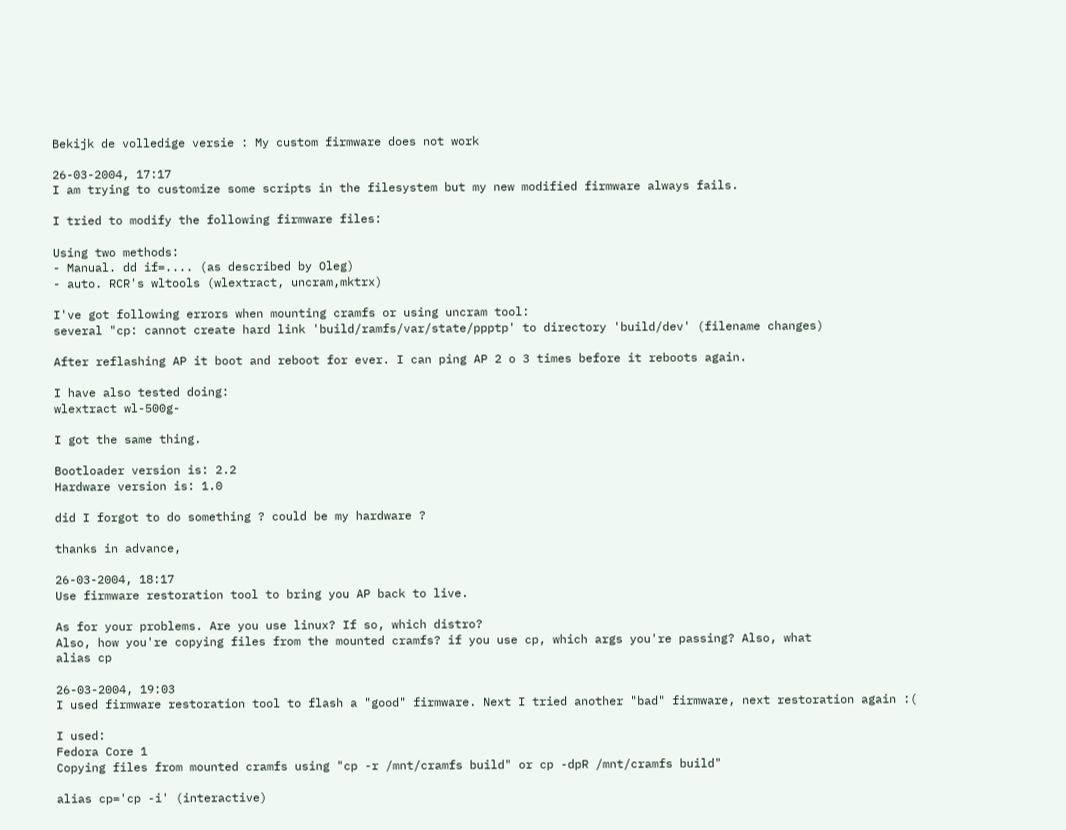Bekijk de volledige versie : My custom firmware does not work

26-03-2004, 17:17
I am trying to customize some scripts in the filesystem but my new modified firmware always fails.

I tried to modify the following firmware files:

Using two methods:
- Manual. dd if=.... (as described by Oleg)
- auto. RCR's wltools (wlextract, uncram,mktrx)

I've got following errors when mounting cramfs or using uncram tool:
several "cp: cannot create hard link 'build/ramfs/var/state/ppptp' to directory 'build/dev' (filename changes)

After reflashing AP it boot and reboot for ever. I can ping AP 2 o 3 times before it reboots again.

I have also tested doing:
wlextract wl-500g-

I got the same thing.

Bootloader version is: 2.2
Hardware version is: 1.0

did I forgot to do something ? could be my hardware ?

thanks in advance,

26-03-2004, 18:17
Use firmware restoration tool to bring you AP back to live.

As for your problems. Are you use linux? If so, which distro?
Also, how you're copying files from the mounted cramfs? if you use cp, which args you're passing? Also, what
alias cp

26-03-2004, 19:03
I used firmware restoration tool to flash a "good" firmware. Next I tried another "bad" firmware, next restoration again :(

I used:
Fedora Core 1
Copying files from mounted cramfs using "cp -r /mnt/cramfs build" or cp -dpR /mnt/cramfs build"

alias cp='cp -i' (interactive)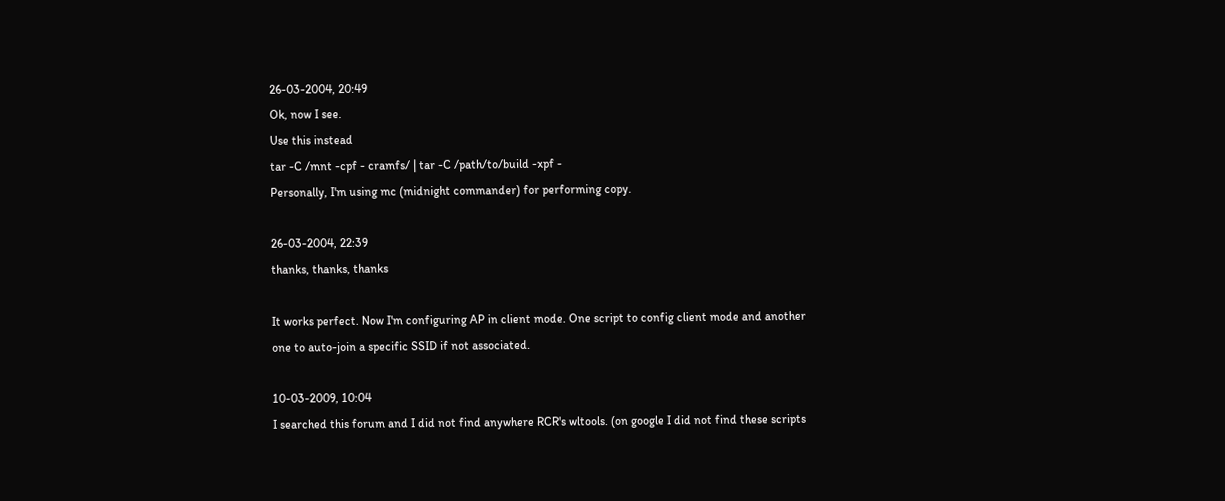26-03-2004, 20:49
Ok, now I see.
Use this instead
tar -C /mnt -cpf - cramfs/ | tar -C /path/to/build -xpf -
Personally, I'm using mc (midnight commander) for performing copy.

26-03-2004, 22:39
thanks, thanks, thanks

It works perfect. Now I'm configuring AP in client mode. One script to config client mode and another one to auto-join a specific SSID if not associated.

10-03-2009, 10:04
I searched this forum and I did not find anywhere RCR's wltools. (on google I did not find these scripts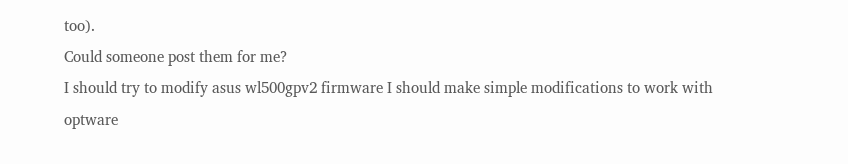too).
Could someone post them for me?
I should try to modify asus wl500gpv2 firmware I should make simple modifications to work with optware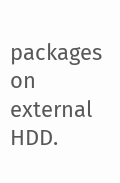packages on external HDD.